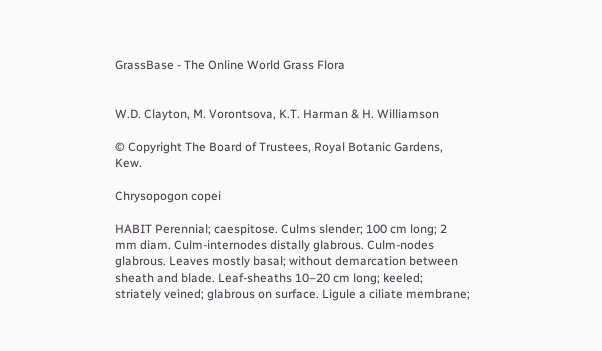GrassBase - The Online World Grass Flora


W.D. Clayton, M. Vorontsova, K.T. Harman & H. Williamson

© Copyright The Board of Trustees, Royal Botanic Gardens, Kew.

Chrysopogon copei

HABIT Perennial; caespitose. Culms slender; 100 cm long; 2 mm diam. Culm-internodes distally glabrous. Culm-nodes glabrous. Leaves mostly basal; without demarcation between sheath and blade. Leaf-sheaths 10–20 cm long; keeled; striately veined; glabrous on surface. Ligule a ciliate membrane;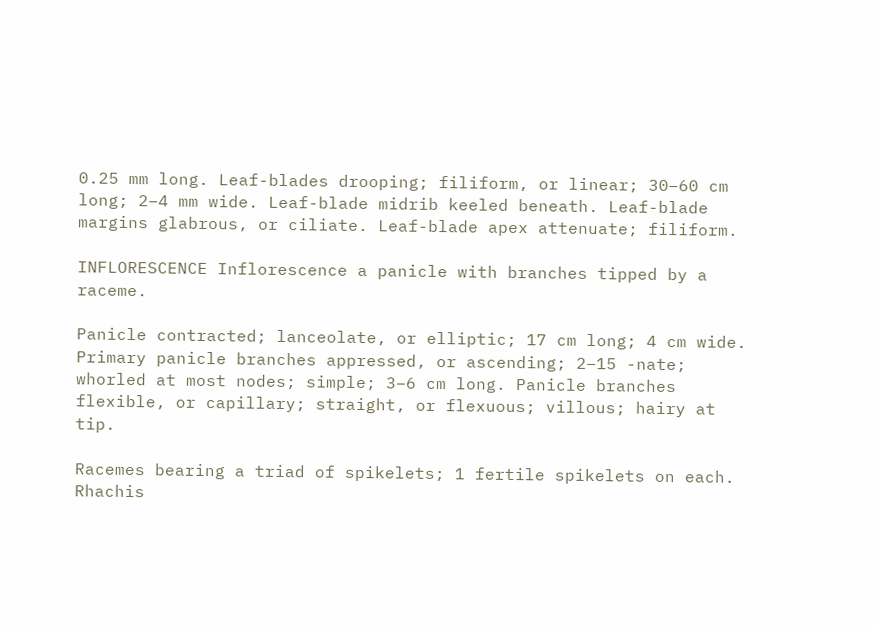0.25 mm long. Leaf-blades drooping; filiform, or linear; 30–60 cm long; 2–4 mm wide. Leaf-blade midrib keeled beneath. Leaf-blade margins glabrous, or ciliate. Leaf-blade apex attenuate; filiform.

INFLORESCENCE Inflorescence a panicle with branches tipped by a raceme.

Panicle contracted; lanceolate, or elliptic; 17 cm long; 4 cm wide. Primary panicle branches appressed, or ascending; 2–15 -nate; whorled at most nodes; simple; 3–6 cm long. Panicle branches flexible, or capillary; straight, or flexuous; villous; hairy at tip.

Racemes bearing a triad of spikelets; 1 fertile spikelets on each. Rhachis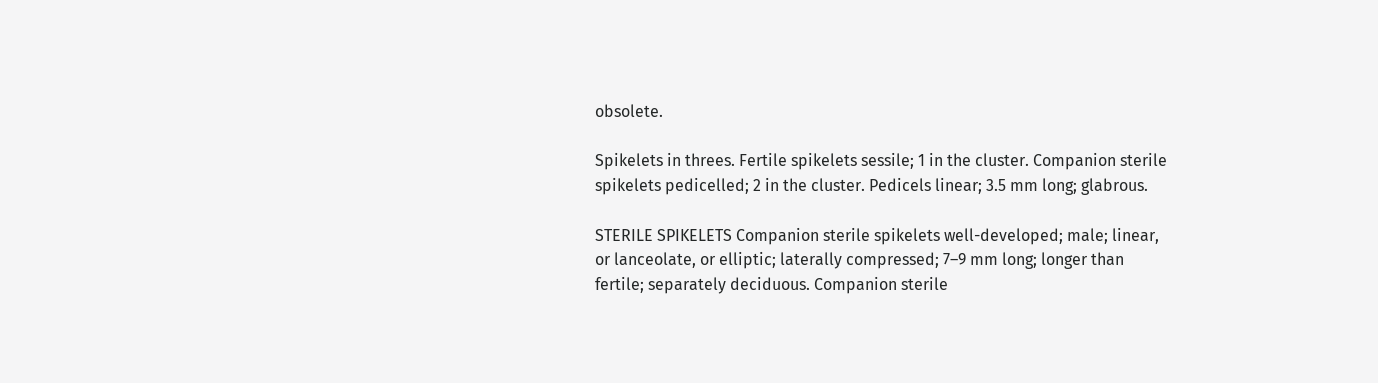obsolete.

Spikelets in threes. Fertile spikelets sessile; 1 in the cluster. Companion sterile spikelets pedicelled; 2 in the cluster. Pedicels linear; 3.5 mm long; glabrous.

STERILE SPIKELETS Companion sterile spikelets well-developed; male; linear, or lanceolate, or elliptic; laterally compressed; 7–9 mm long; longer than fertile; separately deciduous. Companion sterile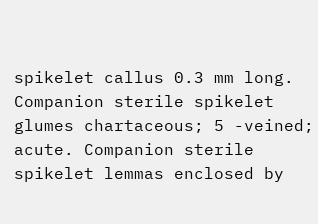spikelet callus 0.3 mm long. Companion sterile spikelet glumes chartaceous; 5 -veined; acute. Companion sterile spikelet lemmas enclosed by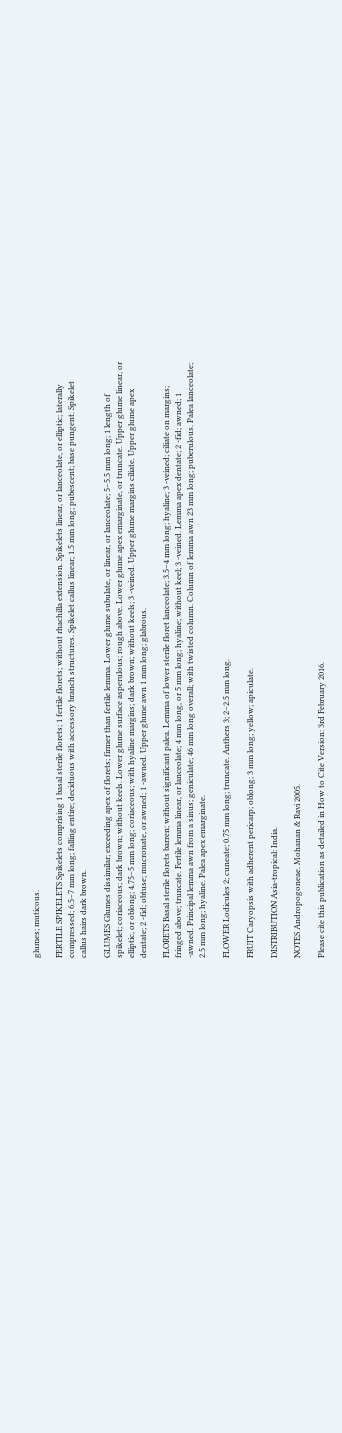glumes; muticous.

FERTILE SPIKELETS Spikelets comprising 1 basal sterile florets; 1 fertile florets; without rhachilla extension. Spikelets linear, or lanceolate, or elliptic; laterally compressed; 6.5–7 mm long; falling entire; deciduous with accessory branch structures. Spikelet callus linear; 1.5 mm long; pubescent; base pungent. Spikelet callus hairs dark brown.

GLUMES Glumes dissimilar; exceeding apex of florets; firmer than fertile lemma. Lower glume subulate, or linear, or lanceolate; 5–5.5 mm long; 1 length of spikelet; coriaceous; dark brown; without keels. Lower glume surface asperulous; rough above. Lower glume apex emarginate, or truncate. Upper glume linear, or elliptic, or oblong; 4.75–5 mm long; coriaceous; with hyaline margins; dark brown; without keels; 3 -veined. Upper glume margins ciliate. Upper glume apex dentate; 2 -fid; obtuse; mucronate, or awned; 1 -awned. Upper glume awn 1 mm long; glabrous.

FLORETS Basal sterile florets barren; without significant palea. Lemma of lower sterile floret lanceolate; 3.5–4 mm long; hyaline; 3 -veined; ciliate on margins; fringed above; truncate. Fertile lemma linear, or lanceolate; 4 mm long, or 5 mm long; hyaline; without keel; 3 -veined. Lemma apex dentate; 2 -fid; awned; 1 -awned. Principal lemma awn from a sinus; geniculate; 46 mm long overall; with twisted column. Column of lemma awn 23 mm long; puberulous. Palea lanceolate; 2.5 mm long; hyaline. Palea apex emarginate.

FLOWER Lodicules 2; cuneate; 0.75 mm long; truncate. Anthers 3; 2–2.5 mm long.

FRUIT Caryopsis with adherent pericarp; oblong; 3 mm long; yellow; apiculate.

DISTRIBUTION Asia-tropical: India.

NOTES Andropogoneae. Mohanan & Ravi 2005.

Please cite this publication as detailed in How to Cite Version: 3rd February 2016.